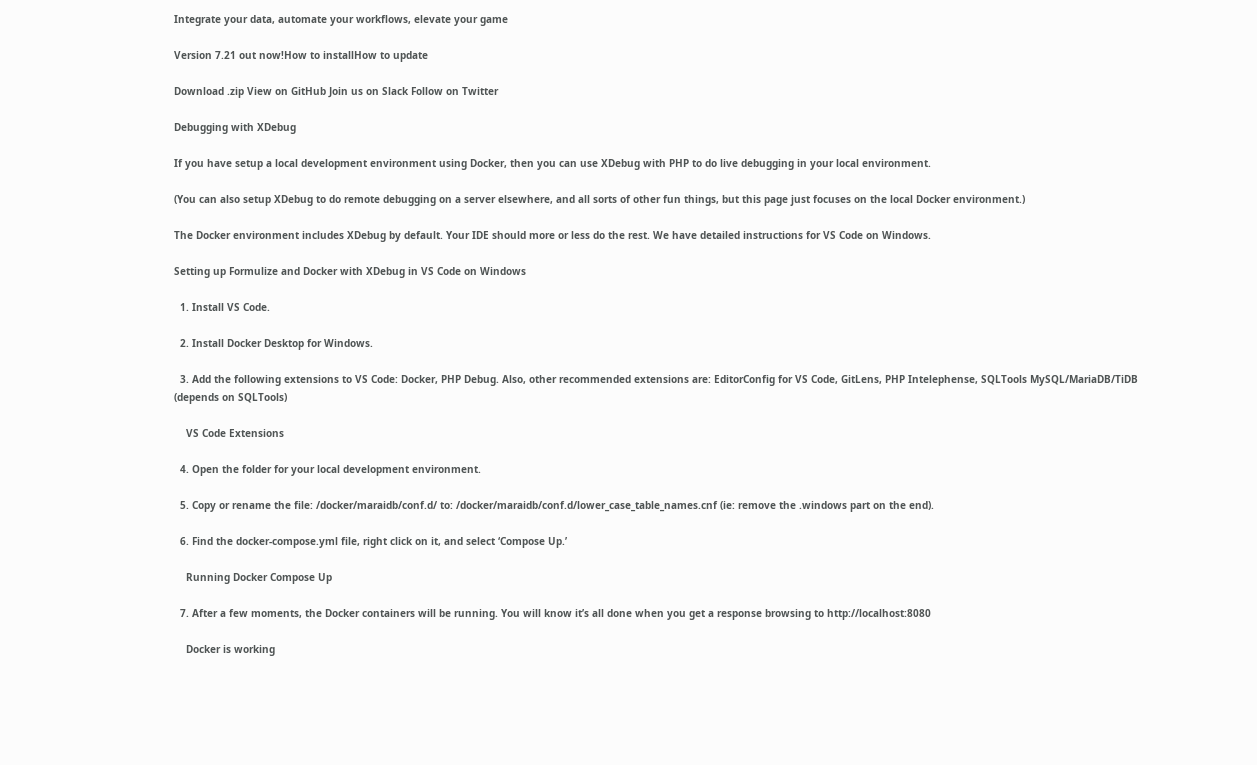Integrate your data, automate your workflows, elevate your game

Version 7.21 out now!How to installHow to update

Download .zip View on GitHub Join us on Slack Follow on Twitter

Debugging with XDebug

If you have setup a local development environment using Docker, then you can use XDebug with PHP to do live debugging in your local environment.

(You can also setup XDebug to do remote debugging on a server elsewhere, and all sorts of other fun things, but this page just focuses on the local Docker environment.)

The Docker environment includes XDebug by default. Your IDE should more or less do the rest. We have detailed instructions for VS Code on Windows.

Setting up Formulize and Docker with XDebug in VS Code on Windows

  1. Install VS Code.

  2. Install Docker Desktop for Windows.

  3. Add the following extensions to VS Code: Docker, PHP Debug. Also, other recommended extensions are: EditorConfig for VS Code, GitLens, PHP Intelephense, SQLTools MySQL/MariaDB/TiDB (depends on SQLTools)

    VS Code Extensions

  4. Open the folder for your local development environment.

  5. Copy or rename the file: /docker/maraidb/conf.d/ to: /docker/maraidb/conf.d/lower_case_table_names.cnf (ie: remove the .windows part on the end).

  6. Find the docker-compose.yml file, right click on it, and select ‘Compose Up.’

    Running Docker Compose Up

  7. After a few moments, the Docker containers will be running. You will know it’s all done when you get a response browsing to http://localhost:8080

    Docker is working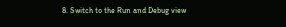8. Switch to the Run and Debug view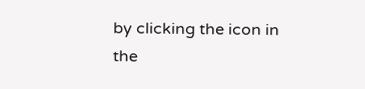by clicking the icon in the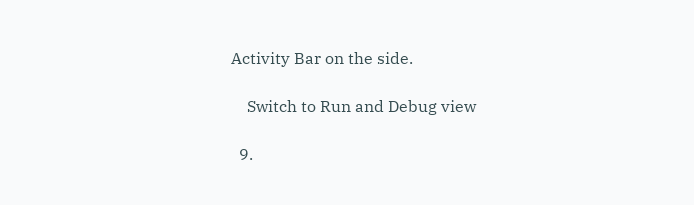Activity Bar on the side.

    Switch to Run and Debug view

  9.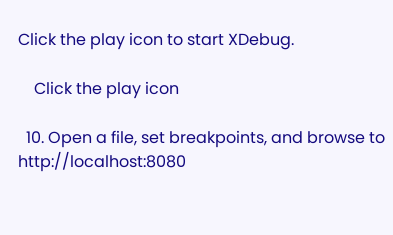Click the play icon to start XDebug.

    Click the play icon

  10. Open a file, set breakpoints, and browse to http://localhost:8080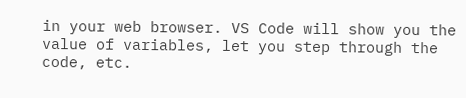in your web browser. VS Code will show you the value of variables, let you step through the code, etc.